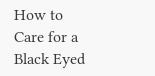How to Care for a Black Eyed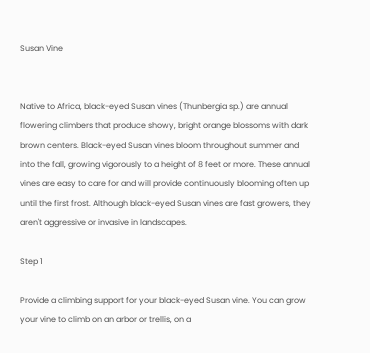Susan Vine


Native to Africa, black-eyed Susan vines (Thunbergia sp.) are annual flowering climbers that produce showy, bright orange blossoms with dark brown centers. Black-eyed Susan vines bloom throughout summer and into the fall, growing vigorously to a height of 8 feet or more. These annual vines are easy to care for and will provide continuously blooming often up until the first frost. Although black-eyed Susan vines are fast growers, they aren't aggressive or invasive in landscapes.

Step 1

Provide a climbing support for your black-eyed Susan vine. You can grow your vine to climb on an arbor or trellis, on a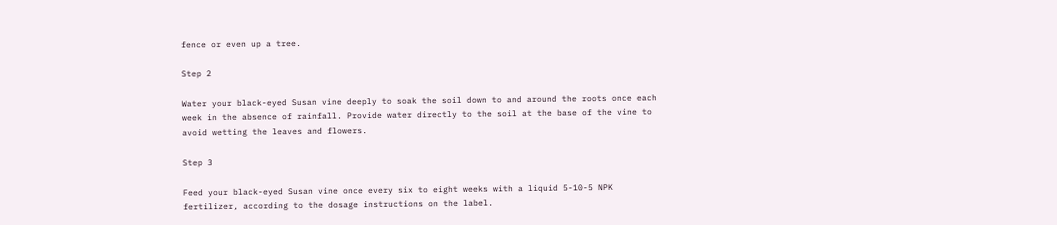fence or even up a tree.

Step 2

Water your black-eyed Susan vine deeply to soak the soil down to and around the roots once each week in the absence of rainfall. Provide water directly to the soil at the base of the vine to avoid wetting the leaves and flowers.

Step 3

Feed your black-eyed Susan vine once every six to eight weeks with a liquid 5-10-5 NPK fertilizer, according to the dosage instructions on the label.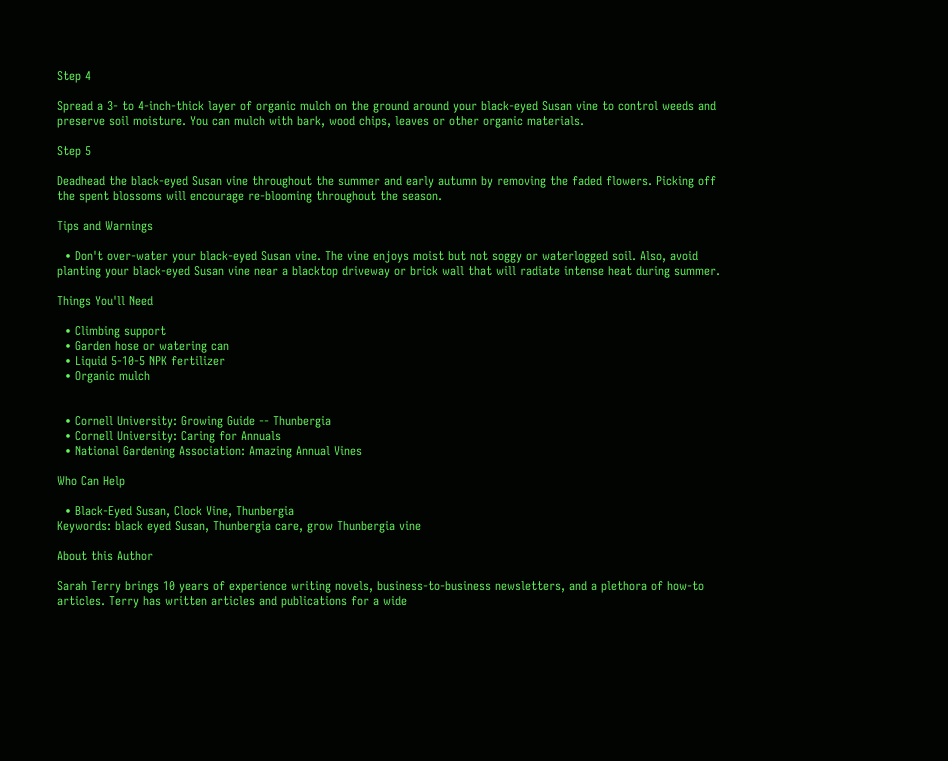Step 4

Spread a 3- to 4-inch-thick layer of organic mulch on the ground around your black-eyed Susan vine to control weeds and preserve soil moisture. You can mulch with bark, wood chips, leaves or other organic materials.

Step 5

Deadhead the black-eyed Susan vine throughout the summer and early autumn by removing the faded flowers. Picking off the spent blossoms will encourage re-blooming throughout the season.

Tips and Warnings

  • Don't over-water your black-eyed Susan vine. The vine enjoys moist but not soggy or waterlogged soil. Also, avoid planting your black-eyed Susan vine near a blacktop driveway or brick wall that will radiate intense heat during summer.

Things You'll Need

  • Climbing support
  • Garden hose or watering can
  • Liquid 5-10-5 NPK fertilizer
  • Organic mulch


  • Cornell University: Growing Guide -- Thunbergia
  • Cornell University: Caring for Annuals
  • National Gardening Association: Amazing Annual Vines

Who Can Help

  • Black-Eyed Susan, Clock Vine, Thunbergia
Keywords: black eyed Susan, Thunbergia care, grow Thunbergia vine

About this Author

Sarah Terry brings 10 years of experience writing novels, business-to-business newsletters, and a plethora of how-to articles. Terry has written articles and publications for a wide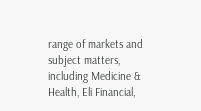range of markets and subject matters, including Medicine & Health, Eli Financial,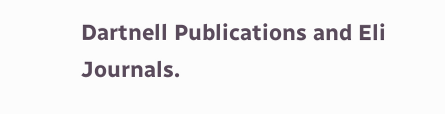Dartnell Publications and Eli Journals.